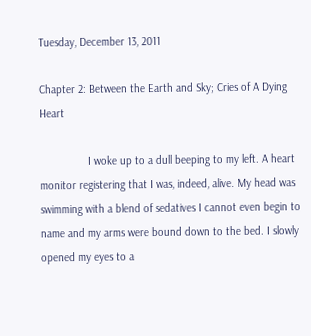Tuesday, December 13, 2011

Chapter 2: Between the Earth and Sky; Cries of A Dying Heart

                I woke up to a dull beeping to my left. A heart monitor registering that I was, indeed, alive. My head was swimming with a blend of sedatives I cannot even begin to name and my arms were bound down to the bed. I slowly opened my eyes to a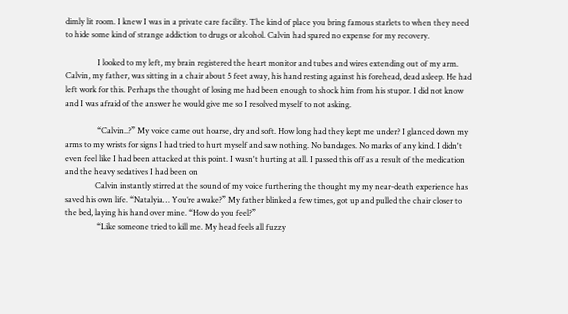dimly lit room. I knew I was in a private care facility. The kind of place you bring famous starlets to when they need to hide some kind of strange addiction to drugs or alcohol. Calvin had spared no expense for my recovery.

                I looked to my left, my brain registered the heart monitor and tubes and wires extending out of my arm. Calvin, my father, was sitting in a chair about 5 feet away, his hand resting against his forehead, dead asleep. He had left work for this. Perhaps the thought of losing me had been enough to shock him from his stupor. I did not know and I was afraid of the answer he would give me so I resolved myself to not asking.

                “Calvin..?” My voice came out hoarse, dry and soft. How long had they kept me under? I glanced down my arms to my wrists for signs I had tried to hurt myself and saw nothing. No bandages. No marks of any kind. I didn't even feel like I had been attacked at this point. I wasn't hurting at all. I passed this off as a result of the medication and the heavy sedatives I had been on
               Calvin instantly stirred at the sound of my voice furthering the thought my my near-death experience has saved his own life. “Natalyia… You’re awake?” My father blinked a few times, got up and pulled the chair closer to the bed, laying his hand over mine. “How do you feel?”
                “Like someone tried to kill me. My head feels all fuzzy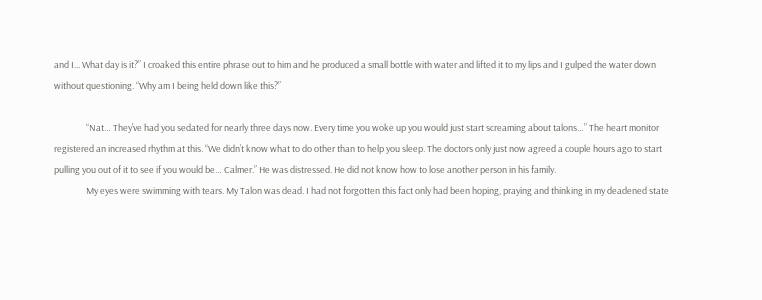and I... What day is it?” I croaked this entire phrase out to him and he produced a small bottle with water and lifted it to my lips and I gulped the water down without questioning. “Why am I being held down like this?”

                “Nat… They’ve had you sedated for nearly three days now. Every time you woke up you would just start screaming about talons…” The heart monitor registered an increased rhythm at this. “We didn’t know what to do other than to help you sleep. The doctors only just now agreed a couple hours ago to start pulling you out of it to see if you would be… Calmer.” He was distressed. He did not know how to lose another person in his family.
                My eyes were swimming with tears. My Talon was dead. I had not forgotten this fact only had been hoping, praying and thinking in my deadened state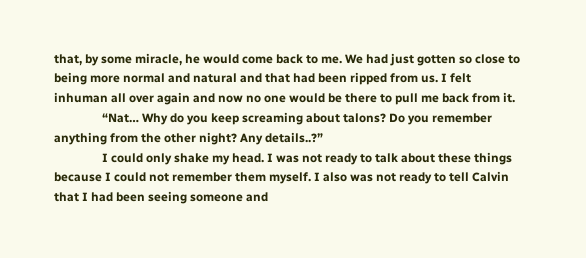that, by some miracle, he would come back to me. We had just gotten so close to being more normal and natural and that had been ripped from us. I felt inhuman all over again and now no one would be there to pull me back from it.
                “Nat… Why do you keep screaming about talons? Do you remember anything from the other night? Any details..?”
                I could only shake my head. I was not ready to talk about these things because I could not remember them myself. I also was not ready to tell Calvin that I had been seeing someone and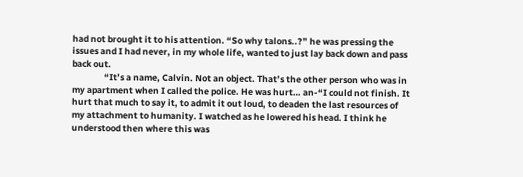had not brought it to his attention. “So why talons..?” he was pressing the issues and I had never, in my whole life, wanted to just lay back down and pass back out.
                “It’s a name, Calvin. Not an object. That’s the other person who was in my apartment when I called the police. He was hurt… an-“I could not finish. It hurt that much to say it, to admit it out loud, to deaden the last resources of my attachment to humanity. I watched as he lowered his head. I think he understood then where this was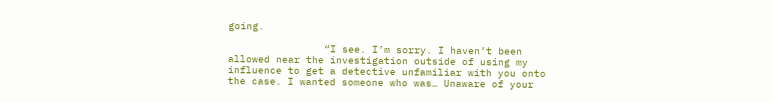going.

                “I see. I’m sorry. I haven’t been allowed near the investigation outside of using my influence to get a detective unfamiliar with you onto the case. I wanted someone who was… Unaware of your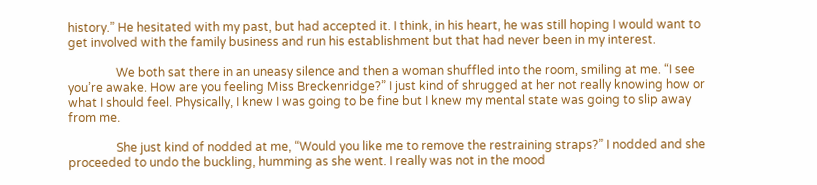history.” He hesitated with my past, but had accepted it. I think, in his heart, he was still hoping I would want to get involved with the family business and run his establishment but that had never been in my interest.

                We both sat there in an uneasy silence and then a woman shuffled into the room, smiling at me. “I see you’re awake. How are you feeling Miss Breckenridge?” I just kind of shrugged at her not really knowing how or what I should feel. Physically, I knew I was going to be fine but I knew my mental state was going to slip away from me.

                She just kind of nodded at me, “Would you like me to remove the restraining straps?” I nodded and she proceeded to undo the buckling, humming as she went. I really was not in the mood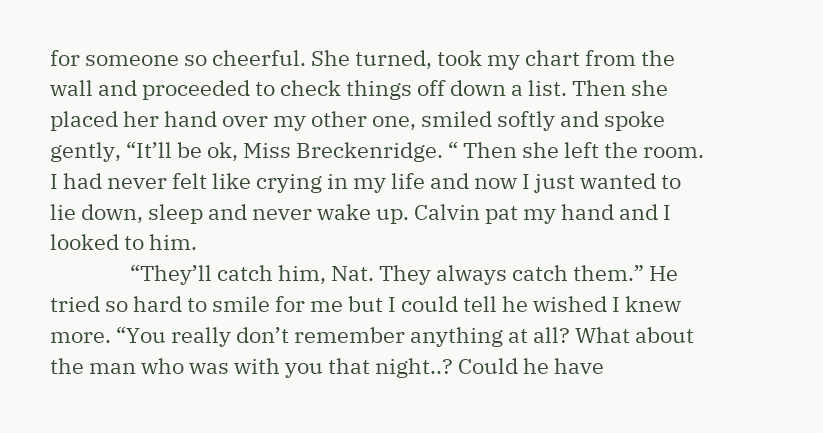for someone so cheerful. She turned, took my chart from the wall and proceeded to check things off down a list. Then she placed her hand over my other one, smiled softly and spoke gently, “It’ll be ok, Miss Breckenridge. “ Then she left the room. I had never felt like crying in my life and now I just wanted to lie down, sleep and never wake up. Calvin pat my hand and I looked to him.
                “They’ll catch him, Nat. They always catch them.” He tried so hard to smile for me but I could tell he wished I knew more. “You really don’t remember anything at all? What about the man who was with you that night..? Could he have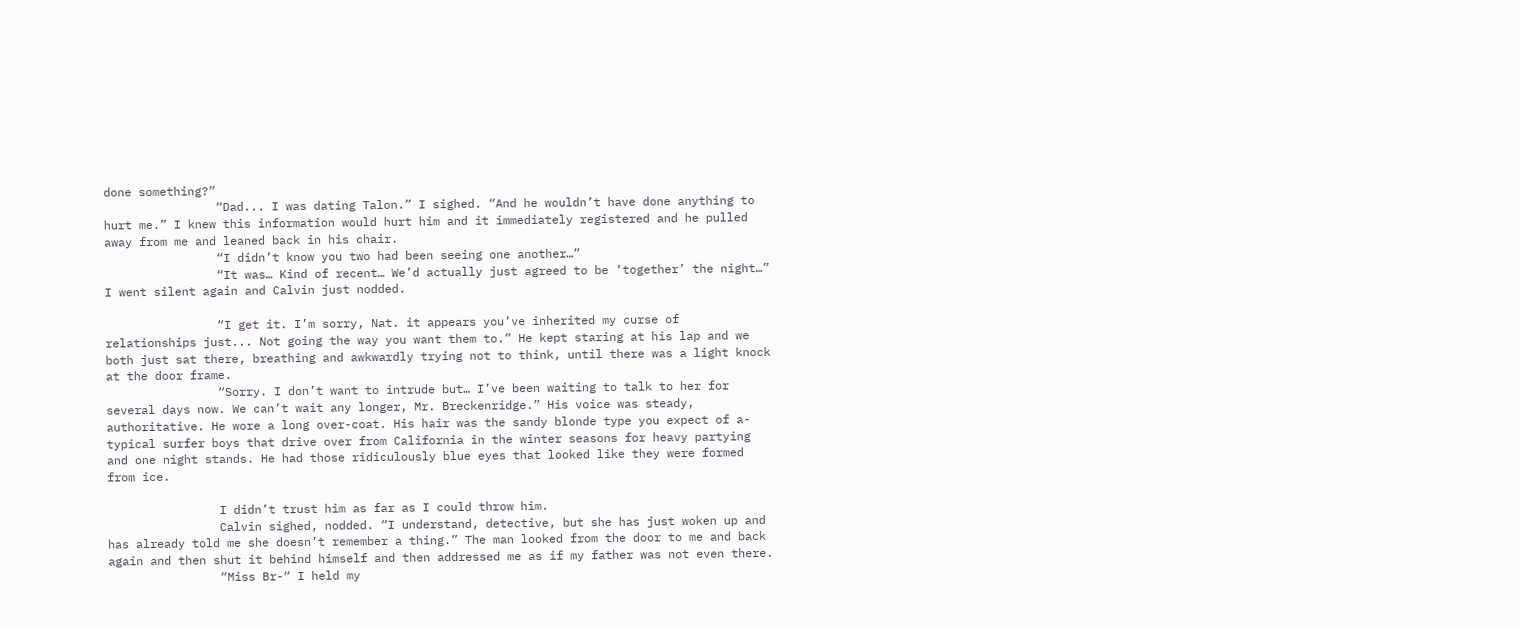done something?”
                “Dad... I was dating Talon.” I sighed. “And he wouldn’t have done anything to hurt me.” I knew this information would hurt him and it immediately registered and he pulled away from me and leaned back in his chair.
                “I didn’t know you two had been seeing one another…”
                “It was… Kind of recent… We’d actually just agreed to be ‘together’ the night…” I went silent again and Calvin just nodded.

                “I get it. I’m sorry, Nat. it appears you’ve inherited my curse of relationships just... Not going the way you want them to.” He kept staring at his lap and we both just sat there, breathing and awkwardly trying not to think, until there was a light knock at the door frame.
                “Sorry. I don’t want to intrude but… I’ve been waiting to talk to her for several days now. We can’t wait any longer, Mr. Breckenridge.” His voice was steady, authoritative. He wore a long over-coat. His hair was the sandy blonde type you expect of a-typical surfer boys that drive over from California in the winter seasons for heavy partying and one night stands. He had those ridiculously blue eyes that looked like they were formed from ice.

                I didn’t trust him as far as I could throw him.
                Calvin sighed, nodded. “I understand, detective, but she has just woken up and has already told me she doesn’t remember a thing.” The man looked from the door to me and back again and then shut it behind himself and then addressed me as if my father was not even there.
                “Miss Br-“ I held my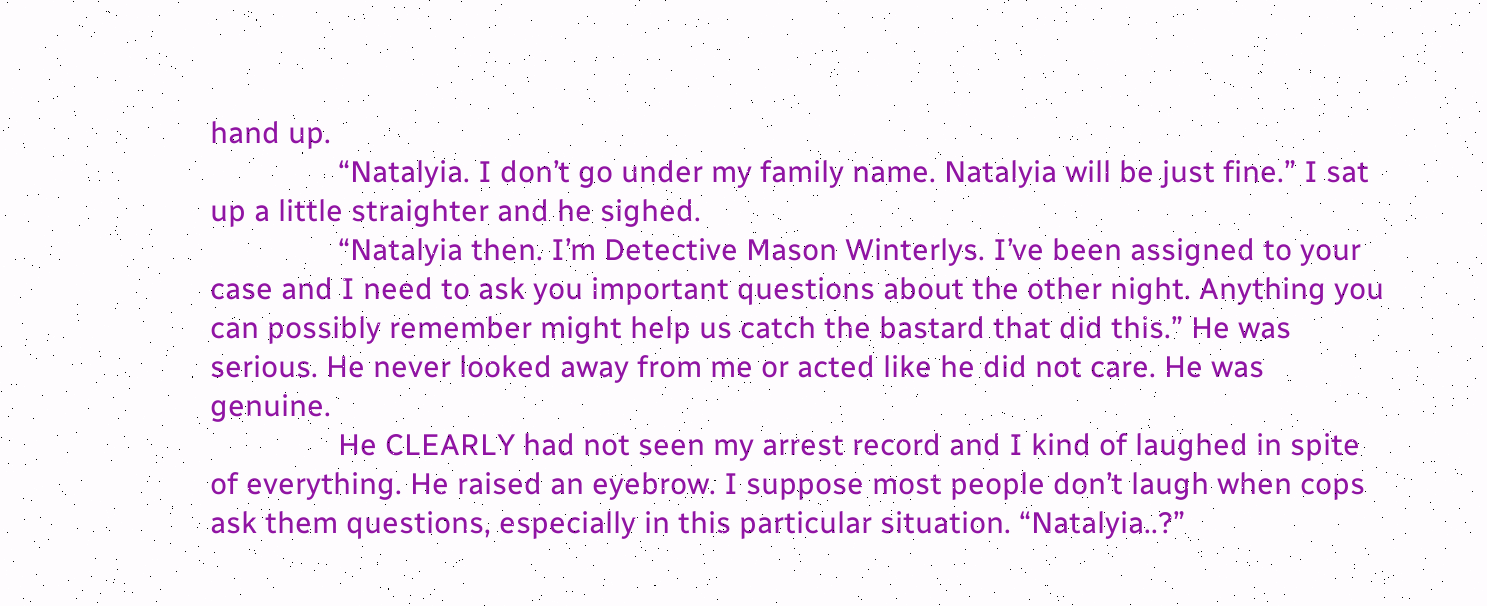hand up.
                “Natalyia. I don’t go under my family name. Natalyia will be just fine.” I sat up a little straighter and he sighed.
                “Natalyia then. I’m Detective Mason Winterlys. I’ve been assigned to your case and I need to ask you important questions about the other night. Anything you can possibly remember might help us catch the bastard that did this.” He was serious. He never looked away from me or acted like he did not care. He was genuine.
                He CLEARLY had not seen my arrest record and I kind of laughed in spite of everything. He raised an eyebrow. I suppose most people don’t laugh when cops ask them questions, especially in this particular situation. “Natalyia..?”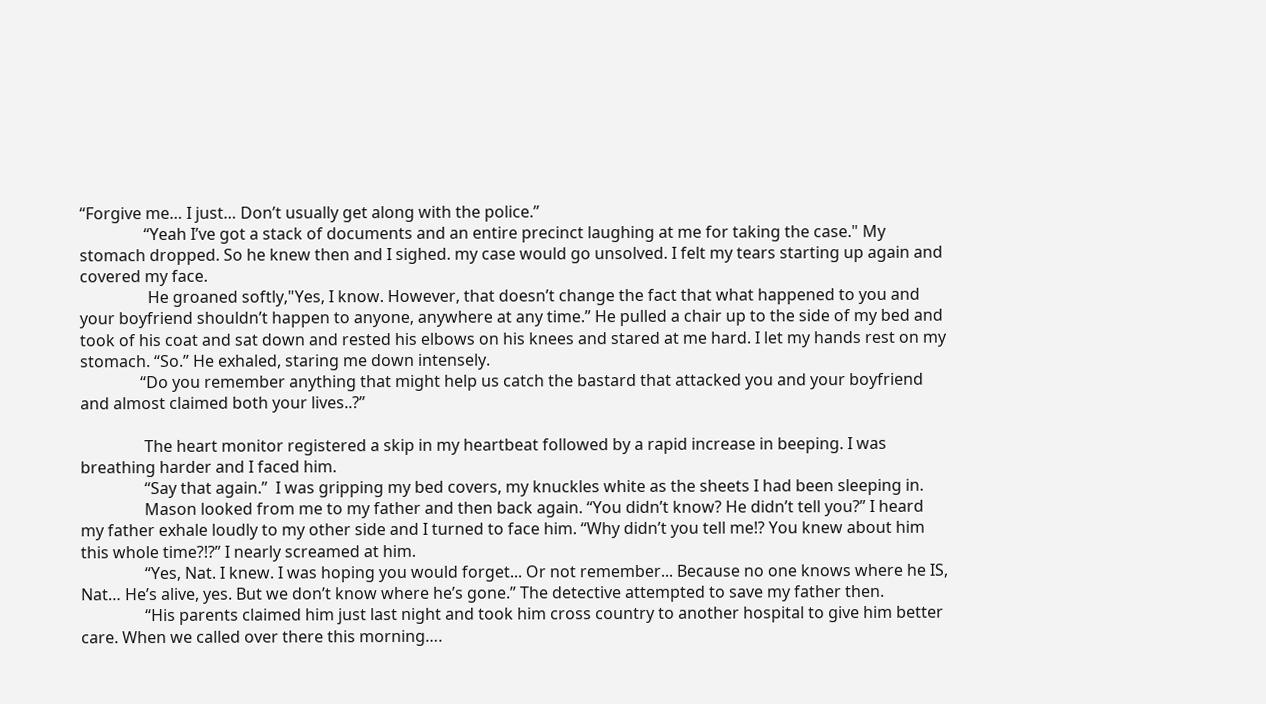“Forgive me… I just… Don’t usually get along with the police.”
                “Yeah I’ve got a stack of documents and an entire precinct laughing at me for taking the case." My stomach dropped. So he knew then and I sighed. my case would go unsolved. I felt my tears starting up again and covered my face.
                 He groaned softly,"Yes, I know. However, that doesn’t change the fact that what happened to you and your boyfriend shouldn’t happen to anyone, anywhere at any time.” He pulled a chair up to the side of my bed and took of his coat and sat down and rested his elbows on his knees and stared at me hard. I let my hands rest on my stomach. “So.” He exhaled, staring me down intensely.
               “Do you remember anything that might help us catch the bastard that attacked you and your boyfriend and almost claimed both your lives..?”

                The heart monitor registered a skip in my heartbeat followed by a rapid increase in beeping. I was breathing harder and I faced him.
                “Say that again.”  I was gripping my bed covers, my knuckles white as the sheets I had been sleeping in.
                Mason looked from me to my father and then back again. “You didn’t know? He didn’t tell you?” I heard my father exhale loudly to my other side and I turned to face him. “Why didn’t you tell me!? You knew about him this whole time?!?” I nearly screamed at him.
                “Yes, Nat. I knew. I was hoping you would forget... Or not remember... Because no one knows where he IS, Nat… He’s alive, yes. But we don’t know where he’s gone.” The detective attempted to save my father then.
                “His parents claimed him just last night and took him cross country to another hospital to give him better care. When we called over there this morning….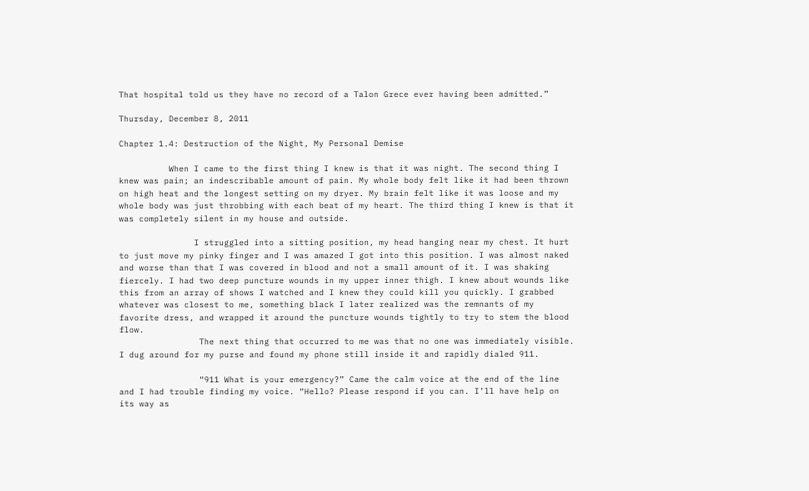That hospital told us they have no record of a Talon Grece ever having been admitted.”

Thursday, December 8, 2011

Chapter 1.4: Destruction of the Night, My Personal Demise

          When I came to the first thing I knew is that it was night. The second thing I knew was pain; an indescribable amount of pain. My whole body felt like it had been thrown on high heat and the longest setting on my dryer. My brain felt like it was loose and my whole body was just throbbing with each beat of my heart. The third thing I knew is that it was completely silent in my house and outside.

               I struggled into a sitting position, my head hanging near my chest. It hurt to just move my pinky finger and I was amazed I got into this position. I was almost naked and worse than that I was covered in blood and not a small amount of it. I was shaking fiercely. I had two deep puncture wounds in my upper inner thigh. I knew about wounds like this from an array of shows I watched and I knew they could kill you quickly. I grabbed whatever was closest to me, something black I later realized was the remnants of my favorite dress, and wrapped it around the puncture wounds tightly to try to stem the blood flow.
                The next thing that occurred to me was that no one was immediately visible. I dug around for my purse and found my phone still inside it and rapidly dialed 911.

                “911 What is your emergency?” Came the calm voice at the end of the line and I had trouble finding my voice. “Hello? Please respond if you can. I’ll have help on its way as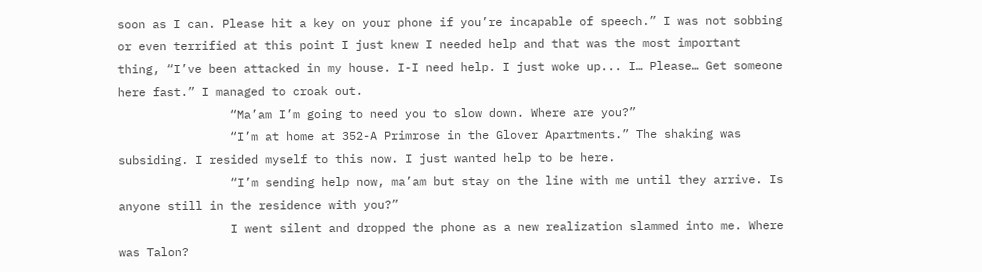soon as I can. Please hit a key on your phone if you’re incapable of speech.” I was not sobbing or even terrified at this point I just knew I needed help and that was the most important thing, “I’ve been attacked in my house. I-I need help. I just woke up... I… Please… Get someone here fast.” I managed to croak out.
                “Ma’am I’m going to need you to slow down. Where are you?”
                “I’m at home at 352-A Primrose in the Glover Apartments.” The shaking was subsiding. I resided myself to this now. I just wanted help to be here.
                “I’m sending help now, ma’am but stay on the line with me until they arrive. Is anyone still in the residence with you?”
                I went silent and dropped the phone as a new realization slammed into me. Where was Talon?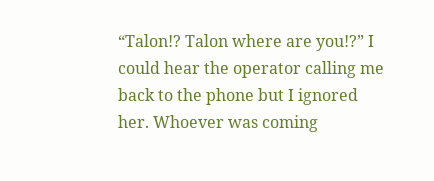“Talon!? Talon where are you!?” I could hear the operator calling me back to the phone but I ignored her. Whoever was coming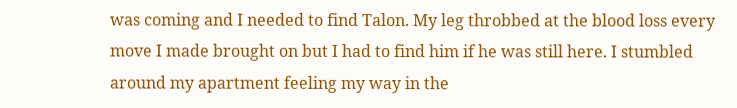was coming and I needed to find Talon. My leg throbbed at the blood loss every move I made brought on but I had to find him if he was still here. I stumbled around my apartment feeling my way in the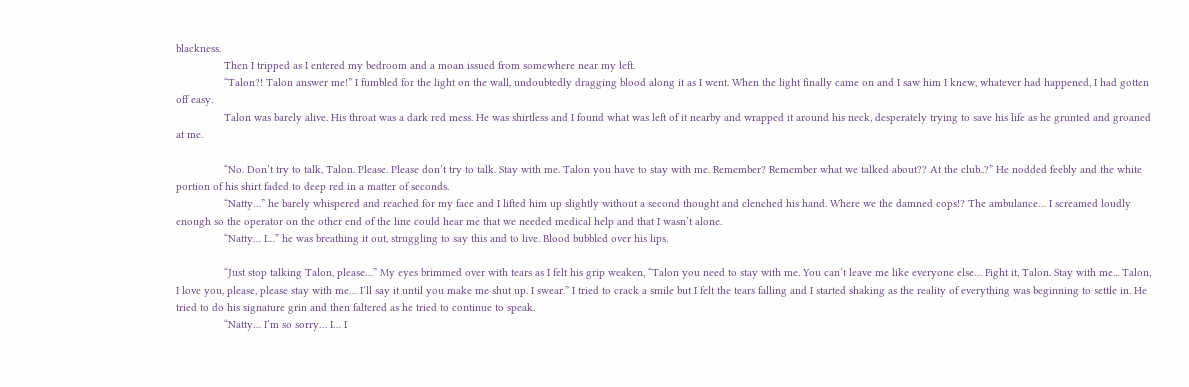blackness.
                Then I tripped as I entered my bedroom and a moan issued from somewhere near my left.
                “Talon?! Talon answer me!” I fumbled for the light on the wall, undoubtedly dragging blood along it as I went. When the light finally came on and I saw him I knew, whatever had happened, I had gotten off easy.
                Talon was barely alive. His throat was a dark red mess. He was shirtless and I found what was left of it nearby and wrapped it around his neck, desperately trying to save his life as he grunted and groaned at me.

                “No. Don’t try to talk, Talon. Please. Please don’t try to talk. Stay with me. Talon you have to stay with me. Remember? Remember what we talked about?? At the club..?” He nodded feebly and the white portion of his shirt faded to deep red in a matter of seconds.
                “Natty…” he barely whispered and reached for my face and I lifted him up slightly without a second thought and clenched his hand. Where we the damned cops!? The ambulance… I screamed loudly enough so the operator on the other end of the line could hear me that we needed medical help and that I wasn’t alone.
                “Natty… I…” he was breathing it out, struggling to say this and to live. Blood bubbled over his lips.

                “Just stop talking Talon, please…” My eyes brimmed over with tears as I felt his grip weaken, “Talon you need to stay with me. You can’t leave me like everyone else… Fight it, Talon. Stay with me... Talon, I love you, please, please stay with me… I’ll say it until you make me shut up. I swear.” I tried to crack a smile but I felt the tears falling and I started shaking as the reality of everything was beginning to settle in. He tried to do his signature grin and then faltered as he tried to continue to speak.
                “Natty… I’m so sorry… I… I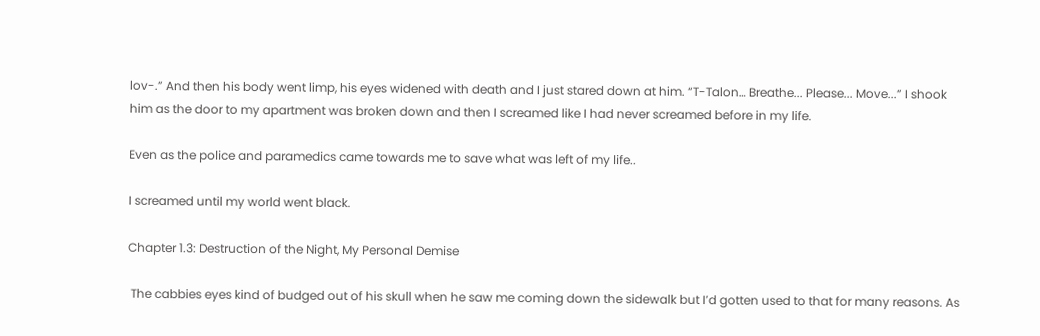lov-.” And then his body went limp, his eyes widened with death and I just stared down at him. “T-Talon… Breathe... Please... Move...” I shook him as the door to my apartment was broken down and then I screamed like I had never screamed before in my life.

Even as the police and paramedics came towards me to save what was left of my life..

I screamed until my world went black.

Chapter 1.3: Destruction of the Night, My Personal Demise

 The cabbies eyes kind of budged out of his skull when he saw me coming down the sidewalk but I’d gotten used to that for many reasons. As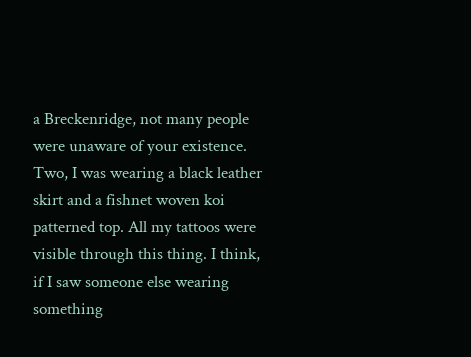a Breckenridge, not many people were unaware of your existence. Two, I was wearing a black leather skirt and a fishnet woven koi patterned top. All my tattoos were visible through this thing. I think, if I saw someone else wearing something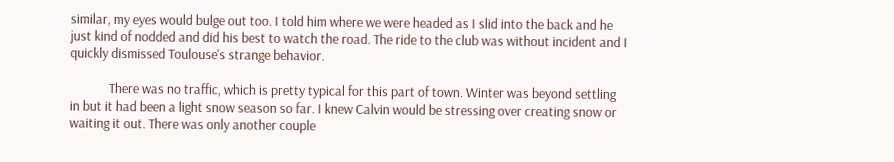similar, my eyes would bulge out too. I told him where we were headed as I slid into the back and he just kind of nodded and did his best to watch the road. The ride to the club was without incident and I quickly dismissed Toulouse's strange behavior.

             There was no traffic, which is pretty typical for this part of town. Winter was beyond settling in but it had been a light snow season so far. I knew Calvin would be stressing over creating snow or waiting it out. There was only another couple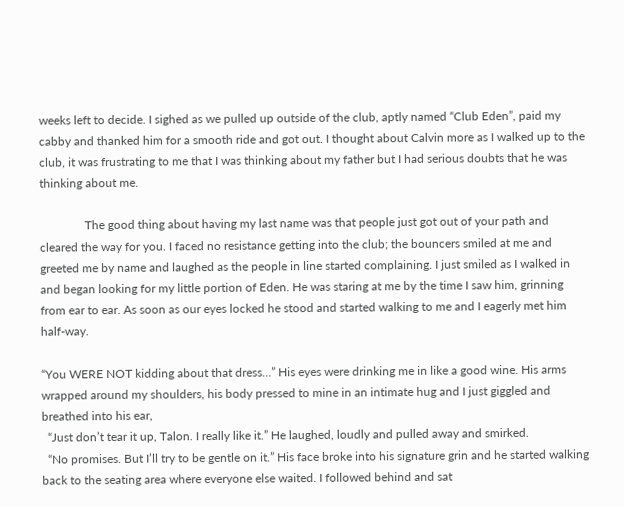weeks left to decide. I sighed as we pulled up outside of the club, aptly named “Club Eden”, paid my cabby and thanked him for a smooth ride and got out. I thought about Calvin more as I walked up to the club, it was frustrating to me that I was thinking about my father but I had serious doubts that he was thinking about me.

               The good thing about having my last name was that people just got out of your path and cleared the way for you. I faced no resistance getting into the club; the bouncers smiled at me and greeted me by name and laughed as the people in line started complaining. I just smiled as I walked in and began looking for my little portion of Eden. He was staring at me by the time I saw him, grinning from ear to ear. As soon as our eyes locked he stood and started walking to me and I eagerly met him half-way.

“You WERE NOT kidding about that dress…” His eyes were drinking me in like a good wine. His arms wrapped around my shoulders, his body pressed to mine in an intimate hug and I just giggled and breathed into his ear,
  “Just don’t tear it up, Talon. I really like it.” He laughed, loudly and pulled away and smirked.
  “No promises. But I’ll try to be gentle on it.” His face broke into his signature grin and he started walking back to the seating area where everyone else waited. I followed behind and sat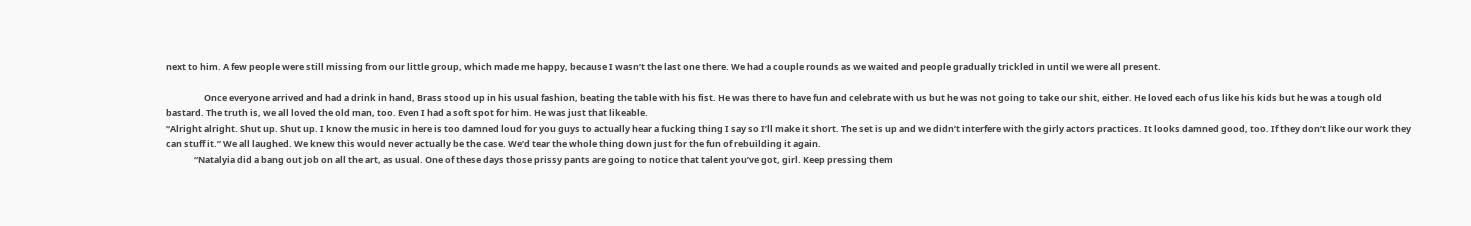next to him. A few people were still missing from our little group, which made me happy, because I wasn’t the last one there. We had a couple rounds as we waited and people gradually trickled in until we were all present.

                   Once everyone arrived and had a drink in hand, Brass stood up in his usual fashion, beating the table with his fist. He was there to have fun and celebrate with us but he was not going to take our shit, either. He loved each of us like his kids but he was a tough old bastard. The truth is, we all loved the old man, too. Even I had a soft spot for him. He was just that likeable.
“Alright alright. Shut up. Shut up. I know the music in here is too damned loud for you guys to actually hear a fucking thing I say so I’ll make it short. The set is up and we didn’t interfere with the girly actors practices. It looks damned good, too. If they don’t like our work they can stuff it.” We all laughed. We knew this would never actually be the case. We’d tear the whole thing down just for the fun of rebuilding it again.
              “Natalyia did a bang out job on all the art, as usual. One of these days those prissy pants are going to notice that talent you’ve got, girl. Keep pressing them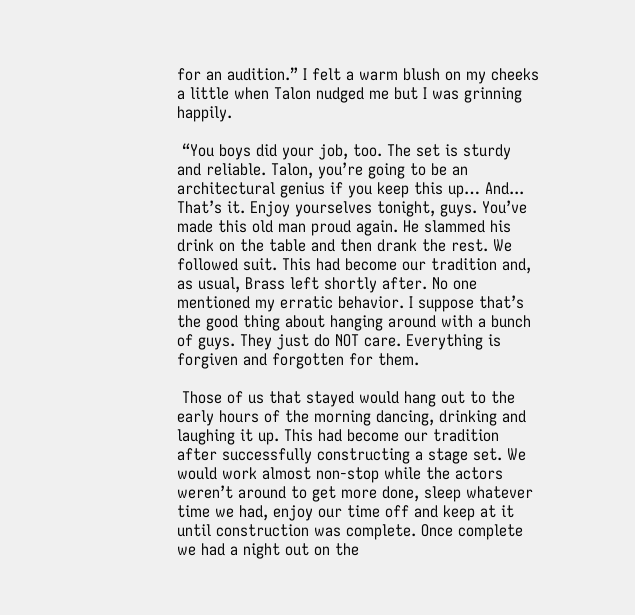for an audition.” I felt a warm blush on my cheeks a little when Talon nudged me but I was grinning happily.

 “You boys did your job, too. The set is sturdy and reliable. Talon, you’re going to be an architectural genius if you keep this up… And... That’s it. Enjoy yourselves tonight, guys. You’ve made this old man proud again. He slammed his drink on the table and then drank the rest. We followed suit. This had become our tradition and, as usual, Brass left shortly after. No one mentioned my erratic behavior. I suppose that’s the good thing about hanging around with a bunch of guys. They just do NOT care. Everything is forgiven and forgotten for them.

 Those of us that stayed would hang out to the early hours of the morning dancing, drinking and laughing it up. This had become our tradition after successfully constructing a stage set. We would work almost non-stop while the actors weren’t around to get more done, sleep whatever time we had, enjoy our time off and keep at it until construction was complete. Once complete we had a night out on the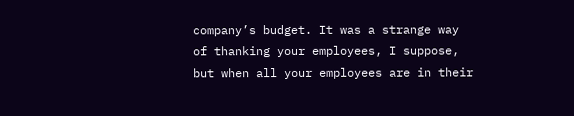company’s budget. It was a strange way of thanking your employees, I suppose, but when all your employees are in their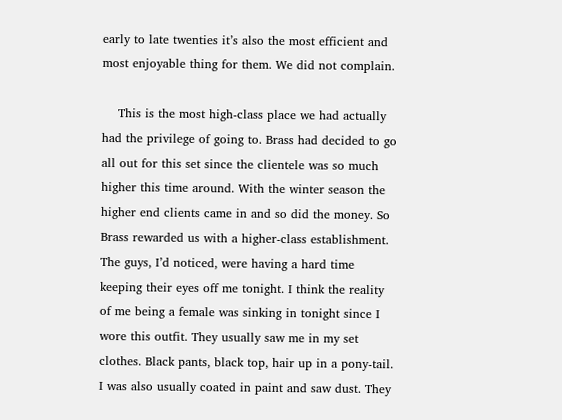early to late twenties it’s also the most efficient and most enjoyable thing for them. We did not complain.

    This is the most high-class place we had actually had the privilege of going to. Brass had decided to go all out for this set since the clientele was so much higher this time around. With the winter season the higher end clients came in and so did the money. So Brass rewarded us with a higher-class establishment. The guys, I’d noticed, were having a hard time keeping their eyes off me tonight. I think the reality of me being a female was sinking in tonight since I wore this outfit. They usually saw me in my set clothes. Black pants, black top, hair up in a pony-tail. I was also usually coated in paint and saw dust. They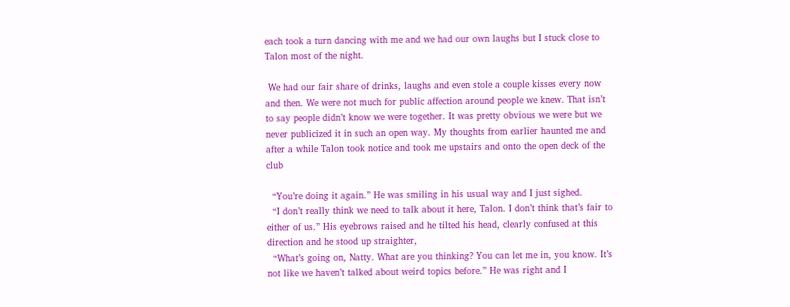each took a turn dancing with me and we had our own laughs but I stuck close to Talon most of the night.

 We had our fair share of drinks, laughs and even stole a couple kisses every now and then. We were not much for public affection around people we knew. That isn’t to say people didn’t know we were together. It was pretty obvious we were but we never publicized it in such an open way. My thoughts from earlier haunted me and after a while Talon took notice and took me upstairs and onto the open deck of the club

  “You’re doing it again.” He was smiling in his usual way and I just sighed.
  “I don’t really think we need to talk about it here, Talon. I don’t think that’s fair to either of us.” His eyebrows raised and he tilted his head, clearly confused at this direction and he stood up straighter,
  “What’s going on, Natty. What are you thinking? You can let me in, you know. It’s not like we haven’t talked about weird topics before.” He was right and I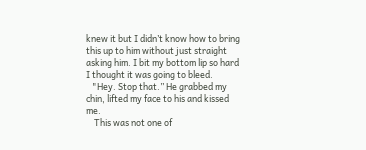knew it but I didn’t know how to bring this up to him without just straight asking him. I bit my bottom lip so hard I thought it was going to bleed.
   "Hey. Stop that.” He grabbed my chin, lifted my face to his and kissed me.
    This was not one of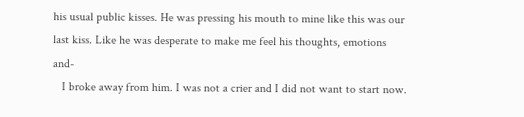his usual public kisses. He was pressing his mouth to mine like this was our last kiss. Like he was desperate to make me feel his thoughts, emotions and-
   I broke away from him. I was not a crier and I did not want to start now.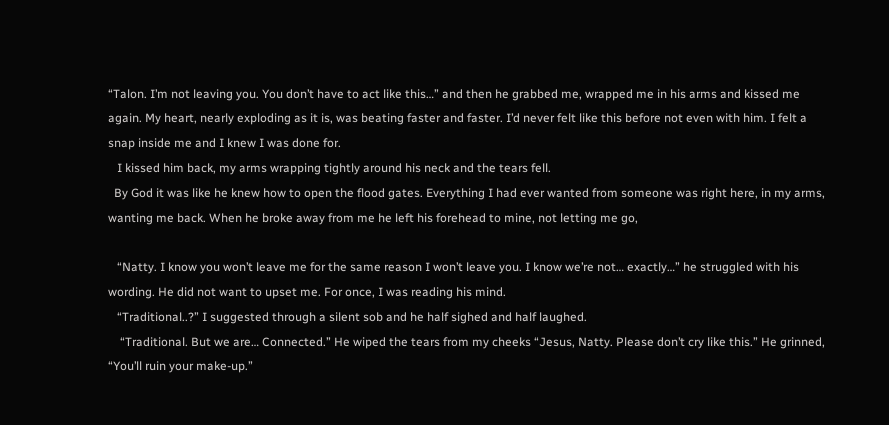“Talon. I’m not leaving you. You don’t have to act like this…” and then he grabbed me, wrapped me in his arms and kissed me again. My heart, nearly exploding as it is, was beating faster and faster. I’d never felt like this before not even with him. I felt a snap inside me and I knew I was done for.
   I kissed him back, my arms wrapping tightly around his neck and the tears fell.
  By God it was like he knew how to open the flood gates. Everything I had ever wanted from someone was right here, in my arms, wanting me back. When he broke away from me he left his forehead to mine, not letting me go,

   “Natty. I know you won’t leave me for the same reason I won’t leave you. I know we’re not… exactly…” he struggled with his wording. He did not want to upset me. For once, I was reading his mind.
   “Traditional..?” I suggested through a silent sob and he half sighed and half laughed.
    “Traditional. But we are… Connected.” He wiped the tears from my cheeks “Jesus, Natty. Please don’t cry like this.” He grinned, “You’ll ruin your make-up.”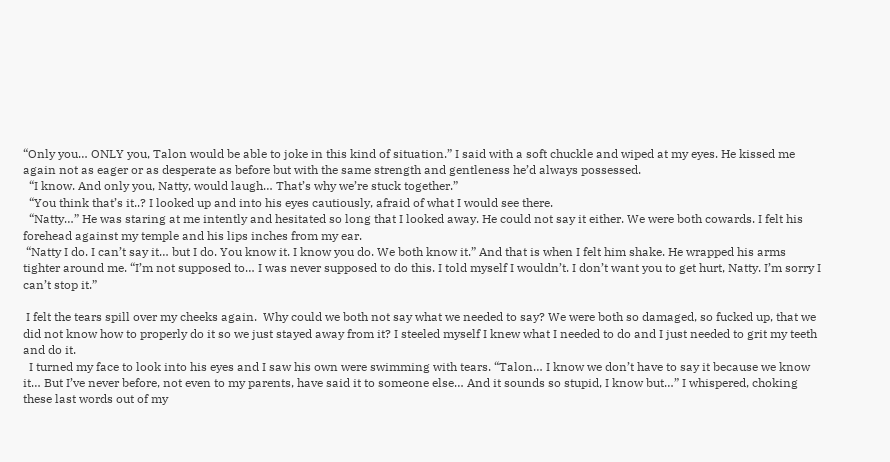“Only you… ONLY you, Talon would be able to joke in this kind of situation.” I said with a soft chuckle and wiped at my eyes. He kissed me again not as eager or as desperate as before but with the same strength and gentleness he’d always possessed.
  “I know. And only you, Natty, would laugh… That’s why we’re stuck together.”
  “You think that’s it..? I looked up and into his eyes cautiously, afraid of what I would see there.
  “Natty…” He was staring at me intently and hesitated so long that I looked away. He could not say it either. We were both cowards. I felt his forehead against my temple and his lips inches from my ear.
 “Natty I do. I can’t say it… but I do. You know it. I know you do. We both know it.” And that is when I felt him shake. He wrapped his arms tighter around me. “I’m not supposed to… I was never supposed to do this. I told myself I wouldn’t. I don’t want you to get hurt, Natty. I’m sorry I can’t stop it.”

 I felt the tears spill over my cheeks again.  Why could we both not say what we needed to say? We were both so damaged, so fucked up, that we did not know how to properly do it so we just stayed away from it? I steeled myself I knew what I needed to do and I just needed to grit my teeth and do it.
  I turned my face to look into his eyes and I saw his own were swimming with tears. “Talon… I know we don’t have to say it because we know it… But I’ve never before, not even to my parents, have said it to someone else… And it sounds so stupid, I know but…” I whispered, choking these last words out of my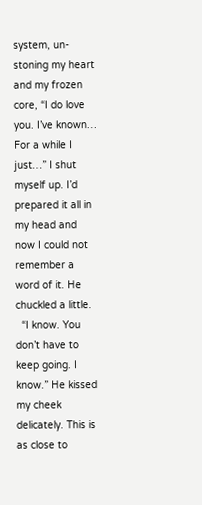system, un-stoning my heart and my frozen core, “I do love you. I’ve known… For a while I just…” I shut myself up. I’d prepared it all in my head and now I could not remember a word of it. He chuckled a little.
  “I know. You don’t have to keep going. I know.” He kissed my cheek delicately. This is as close to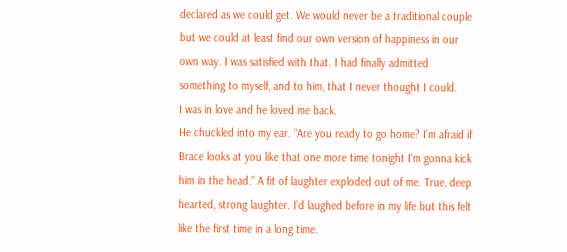declared as we could get. We would never be a traditional couple but we could at least find our own version of happiness in our own way. I was satisfied with that. I had finally admitted something to myself, and to him, that I never thought I could.
I was in love and he loved me back.
He chuckled into my ear. “Are you ready to go home? I’m afraid if Brace looks at you like that one more time tonight I’m gonna kick him in the head.” A fit of laughter exploded out of me. True, deep hearted, strong laughter. I’d laughed before in my life but this felt like the first time in a long time.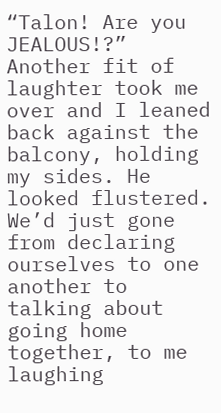“Talon! Are you JEALOUS!?” Another fit of laughter took me over and I leaned back against the balcony, holding my sides. He looked flustered. We’d just gone from declaring ourselves to one another to talking about going home together, to me laughing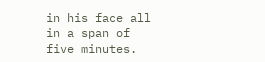in his face all in a span of five minutes.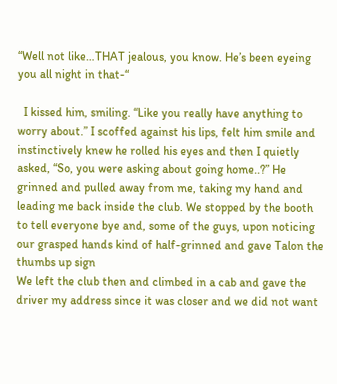“Well not like…THAT jealous, you know. He’s been eyeing you all night in that-“

  I kissed him, smiling. “Like you really have anything to worry about.” I scoffed against his lips, felt him smile and instinctively knew he rolled his eyes and then I quietly asked, “So, you were asking about going home..?” He grinned and pulled away from me, taking my hand and leading me back inside the club. We stopped by the booth to tell everyone bye and, some of the guys, upon noticing our grasped hands kind of half-grinned and gave Talon the thumbs up sign
We left the club then and climbed in a cab and gave the driver my address since it was closer and we did not want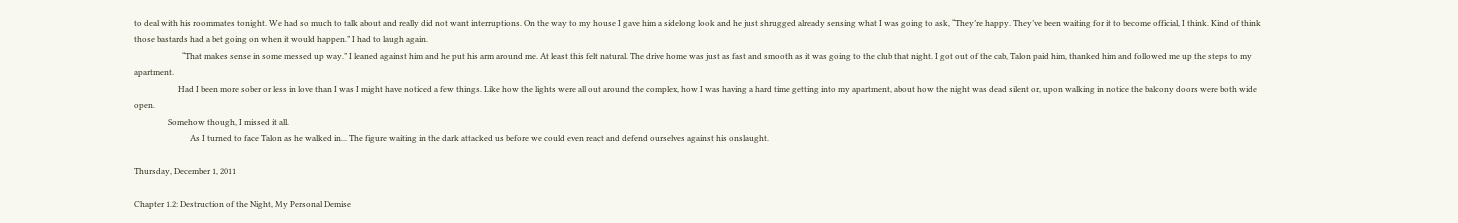to deal with his roommates tonight. We had so much to talk about and really did not want interruptions. On the way to my house I gave him a sidelong look and he just shrugged already sensing what I was going to ask, “They’re happy. They’ve been waiting for it to become official, I think. Kind of think those bastards had a bet going on when it would happen.” I had to laugh again.
                        “That makes sense in some messed up way.” I leaned against him and he put his arm around me. At least this felt natural. The drive home was just as fast and smooth as it was going to the club that night. I got out of the cab, Talon paid him, thanked him and followed me up the steps to my apartment.
                      Had I been more sober or less in love than I was I might have noticed a few things. Like how the lights were all out around the complex, how I was having a hard time getting into my apartment, about how the night was dead silent or, upon walking in notice the balcony doors were both wide open.
                 Somehow though, I missed it all.
                            As I turned to face Talon as he walked in... The figure waiting in the dark attacked us before we could even react and defend ourselves against his onslaught.

Thursday, December 1, 2011

Chapter 1.2: Destruction of the Night, My Personal Demise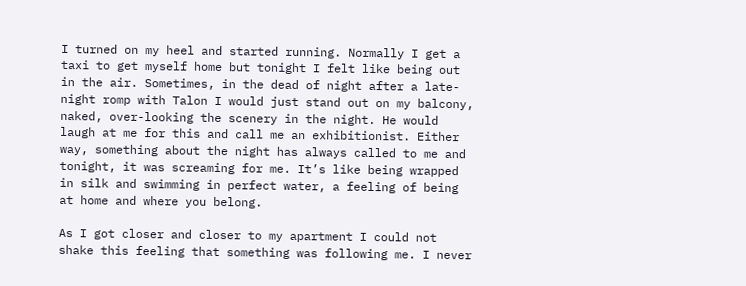I turned on my heel and started running. Normally I get a taxi to get myself home but tonight I felt like being out in the air. Sometimes, in the dead of night after a late-night romp with Talon I would just stand out on my balcony, naked, over-looking the scenery in the night. He would laugh at me for this and call me an exhibitionist. Either way, something about the night has always called to me and tonight, it was screaming for me. It’s like being wrapped in silk and swimming in perfect water, a feeling of being at home and where you belong.

As I got closer and closer to my apartment I could not shake this feeling that something was following me. I never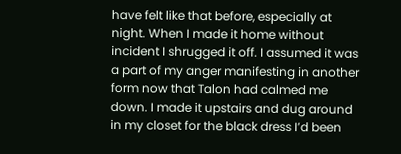have felt like that before, especially at night. When I made it home without incident I shrugged it off. I assumed it was a part of my anger manifesting in another form now that Talon had calmed me down. I made it upstairs and dug around in my closet for the black dress I’d been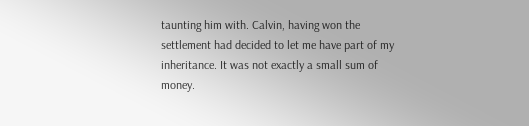taunting him with. Calvin, having won the settlement had decided to let me have part of my inheritance. It was not exactly a small sum of money.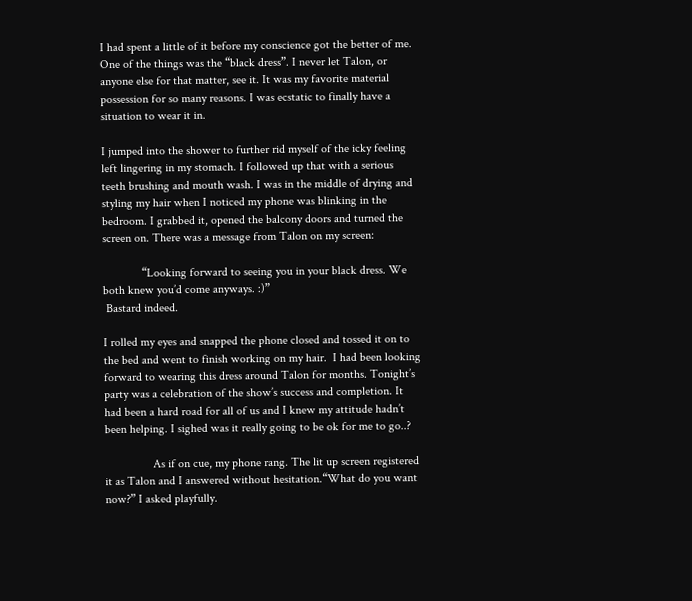I had spent a little of it before my conscience got the better of me. One of the things was the “black dress”. I never let Talon, or anyone else for that matter, see it. It was my favorite material possession for so many reasons. I was ecstatic to finally have a situation to wear it in.

I jumped into the shower to further rid myself of the icky feeling left lingering in my stomach. I followed up that with a serious teeth brushing and mouth wash. I was in the middle of drying and styling my hair when I noticed my phone was blinking in the bedroom. I grabbed it, opened the balcony doors and turned the screen on. There was a message from Talon on my screen:

             “Looking forward to seeing you in your black dress. We both knew you’d come anyways. :)”
 Bastard indeed.

I rolled my eyes and snapped the phone closed and tossed it on to the bed and went to finish working on my hair.  I had been looking forward to wearing this dress around Talon for months. Tonight’s party was a celebration of the show’s success and completion. It had been a hard road for all of us and I knew my attitude hadn’t been helping. I sighed was it really going to be ok for me to go..?

                As if on cue, my phone rang. The lit up screen registered it as Talon and I answered without hesitation.“What do you want now?” I asked playfully.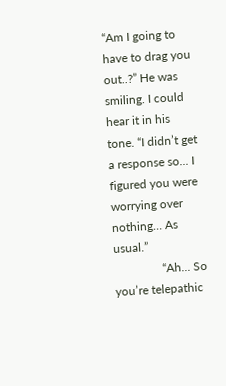“Am I going to have to drag you out..?” He was smiling. I could hear it in his tone. “I didn’t get a response so... I figured you were worrying over nothing… As usual.”
                “Ah... So you’re telepathic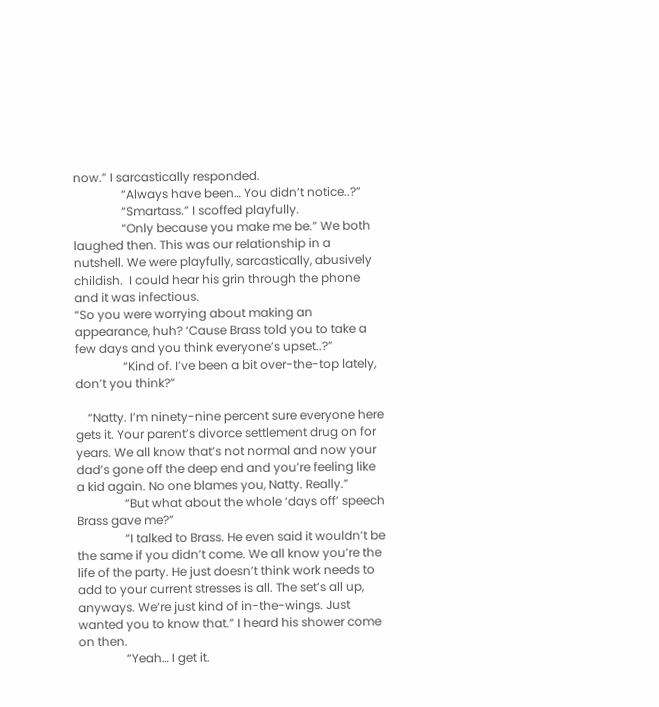now.” I sarcastically responded.
                “Always have been… You didn’t notice..?”
                “Smartass.” I scoffed playfully.
                “Only because you make me be.” We both laughed then. This was our relationship in a nutshell. We were playfully, sarcastically, abusively childish.  I could hear his grin through the phone and it was infectious.
“So you were worrying about making an appearance, huh? ‘Cause Brass told you to take a few days and you think everyone’s upset..?”
                “Kind of. I’ve been a bit over-the-top lately, don’t you think?”

    “Natty. I’m ninety-nine percent sure everyone here gets it. Your parent’s divorce settlement drug on for years. We all know that’s not normal and now your dad’s gone off the deep end and you’re feeling like a kid again. No one blames you, Natty. Really.”
                “But what about the whole ‘days off’ speech Brass gave me?”
                “I talked to Brass. He even said it wouldn’t be the same if you didn’t come. We all know you’re the life of the party. He just doesn’t think work needs to add to your current stresses is all. The set’s all up, anyways. We’re just kind of in-the-wings. Just wanted you to know that.” I heard his shower come on then.
                “Yeah… I get it.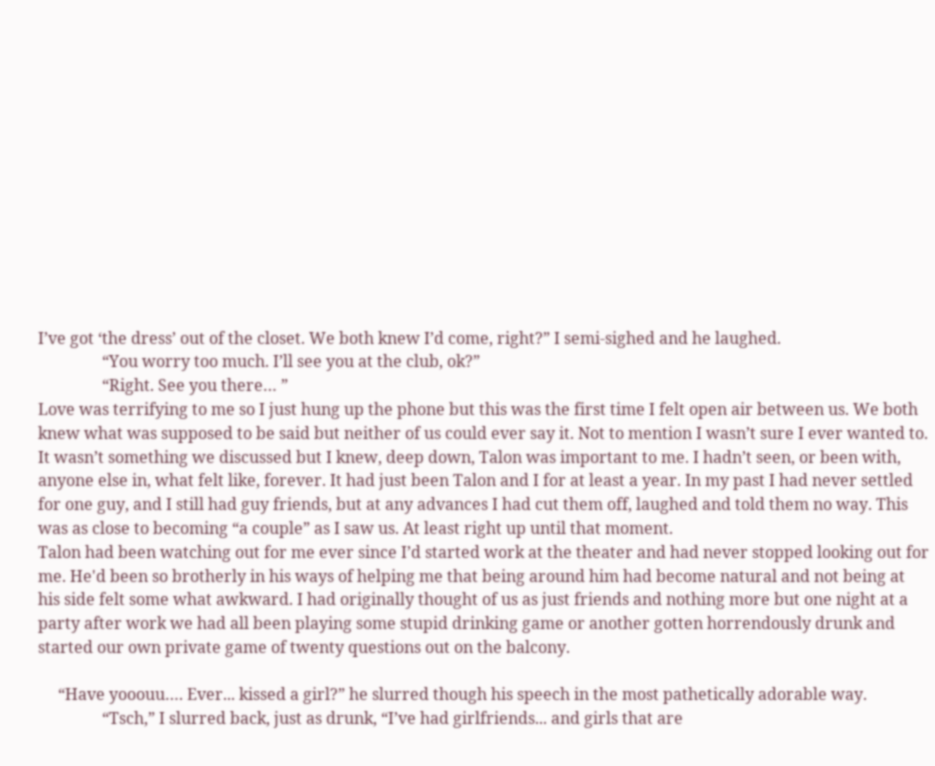I’ve got ‘the dress’ out of the closet. We both knew I’d come, right?” I semi-sighed and he laughed.
                “You worry too much. I’ll see you at the club, ok?”
                “Right. See you there… ”
Love was terrifying to me so I just hung up the phone but this was the first time I felt open air between us. We both knew what was supposed to be said but neither of us could ever say it. Not to mention I wasn’t sure I ever wanted to. It wasn’t something we discussed but I knew, deep down, Talon was important to me. I hadn’t seen, or been with, anyone else in, what felt like, forever. It had just been Talon and I for at least a year. In my past I had never settled for one guy, and I still had guy friends, but at any advances I had cut them off, laughed and told them no way. This was as close to becoming “a couple” as I saw us. At least right up until that moment.
Talon had been watching out for me ever since I’d started work at the theater and had never stopped looking out for me. He'd been so brotherly in his ways of helping me that being around him had become natural and not being at his side felt some what awkward. I had originally thought of us as just friends and nothing more but one night at a party after work we had all been playing some stupid drinking game or another gotten horrendously drunk and started our own private game of twenty questions out on the balcony.

     “Have yooouu…. Ever... kissed a girl?” he slurred though his speech in the most pathetically adorable way.
                “Tsch,” I slurred back, just as drunk, “I’ve had girlfriends... and girls that are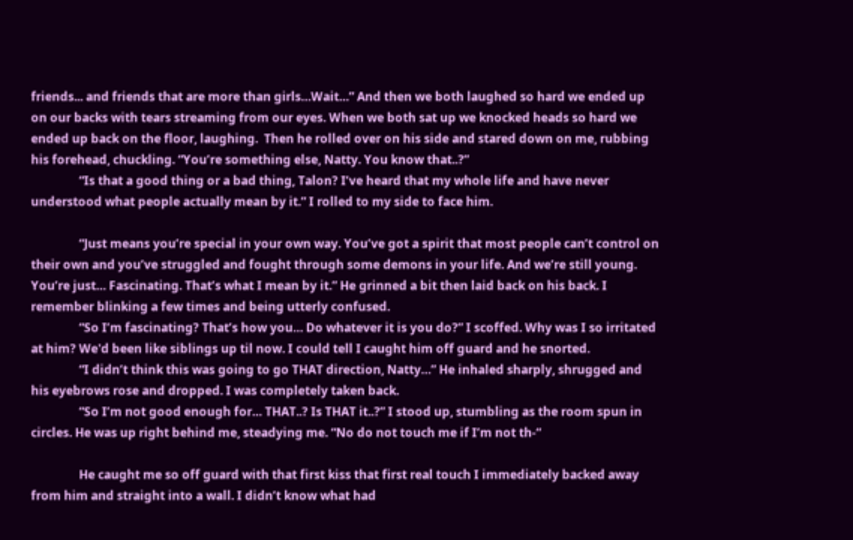friends... and friends that are more than girls…Wait…” And then we both laughed so hard we ended up on our backs with tears streaming from our eyes. When we both sat up we knocked heads so hard we ended up back on the floor, laughing.  Then he rolled over on his side and stared down on me, rubbing his forehead, chuckling. “You’re something else, Natty. You know that..?”
                “Is that a good thing or a bad thing, Talon? I’ve heard that my whole life and have never understood what people actually mean by it.” I rolled to my side to face him.

                “Just means you’re special in your own way. You’ve got a spirit that most people can’t control on their own and you’ve struggled and fought through some demons in your life. And we’re still young. You’re just… Fascinating. That’s what I mean by it.” He grinned a bit then laid back on his back. I remember blinking a few times and being utterly confused.
                “So I’m fascinating? That’s how you… Do whatever it is you do?” I scoffed. Why was I so irritated at him? We'd been like siblings up til now. I could tell I caught him off guard and he snorted.
                “I didn’t think this was going to go THAT direction, Natty…” He inhaled sharply, shrugged and his eyebrows rose and dropped. I was completely taken back.
                “So I’m not good enough for… THAT..? Is THAT it..?” I stood up, stumbling as the room spun in circles. He was up right behind me, steadying me. “No do not touch me if I’m not th-“

                He caught me so off guard with that first kiss that first real touch I immediately backed away from him and straight into a wall. I didn’t know what had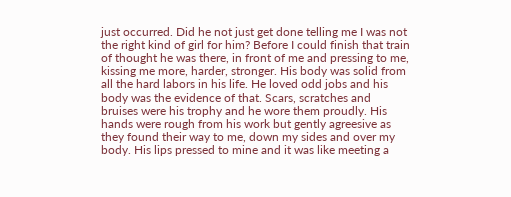just occurred. Did he not just get done telling me I was not the right kind of girl for him? Before I could finish that train of thought he was there, in front of me and pressing to me, kissing me more, harder, stronger. His body was solid from all the hard labors in his life. He loved odd jobs and his body was the evidence of that. Scars, scratches and bruises were his trophy and he wore them proudly. His hands were rough from his work but gently agreesive as they found their way to me, down my sides and over my body. His lips pressed to mine and it was like meeting a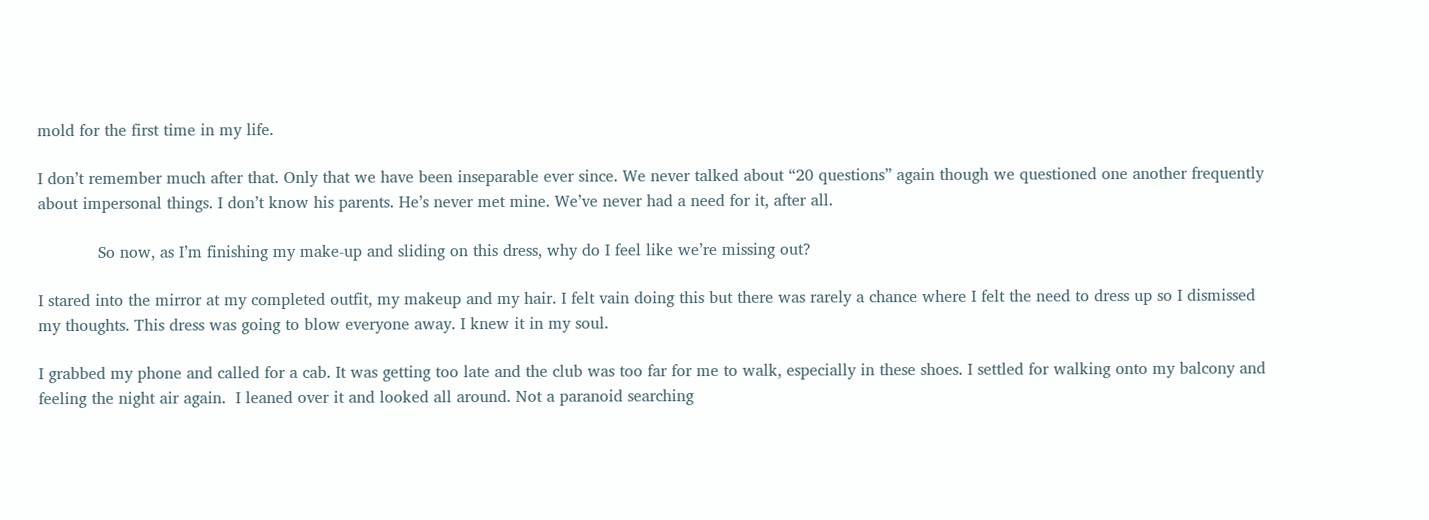mold for the first time in my life.

I don’t remember much after that. Only that we have been inseparable ever since. We never talked about “20 questions” again though we questioned one another frequently about impersonal things. I don’t know his parents. He’s never met mine. We’ve never had a need for it, after all.

            So now, as I’m finishing my make-up and sliding on this dress, why do I feel like we’re missing out?

I stared into the mirror at my completed outfit, my makeup and my hair. I felt vain doing this but there was rarely a chance where I felt the need to dress up so I dismissed my thoughts. This dress was going to blow everyone away. I knew it in my soul.

I grabbed my phone and called for a cab. It was getting too late and the club was too far for me to walk, especially in these shoes. I settled for walking onto my balcony and feeling the night air again.  I leaned over it and looked all around. Not a paranoid searching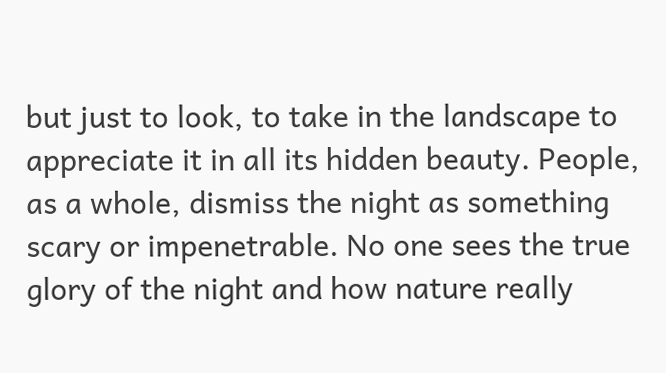but just to look, to take in the landscape to appreciate it in all its hidden beauty. People, as a whole, dismiss the night as something scary or impenetrable. No one sees the true glory of the night and how nature really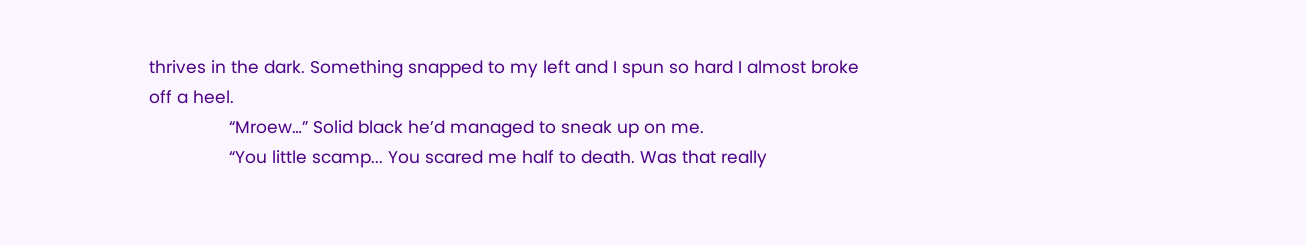thrives in the dark. Something snapped to my left and I spun so hard I almost broke off a heel.
                “Mroew…” Solid black he’d managed to sneak up on me.
                “You little scamp... You scared me half to death. Was that really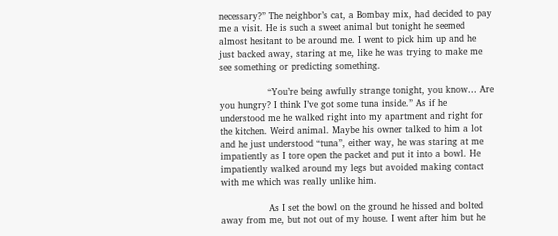necessary?” The neighbor’s cat, a Bombay mix, had decided to pay me a visit. He is such a sweet animal but tonight he seemed almost hesitant to be around me. I went to pick him up and he just backed away, staring at me, like he was trying to make me see something or predicting something.

                “You’re being awfully strange tonight, you know… Are you hungry? I think I’ve got some tuna inside.” As if he understood me he walked right into my apartment and right for the kitchen. Weird animal. Maybe his owner talked to him a lot and he just understood “tuna”, either way, he was staring at me impatiently as I tore open the packet and put it into a bowl. He impatiently walked around my legs but avoided making contact with me which was really unlike him.

                As I set the bowl on the ground he hissed and bolted away from me, but not out of my house. I went after him but he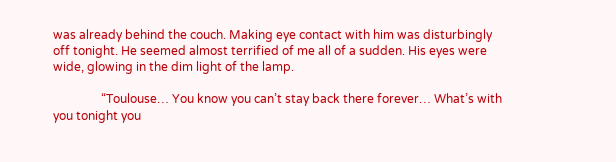was already behind the couch. Making eye contact with him was disturbingly off tonight. He seemed almost terrified of me all of a sudden. His eyes were wide, glowing in the dim light of the lamp.

                “Toulouse… You know you can’t stay back there forever… What’s with you tonight you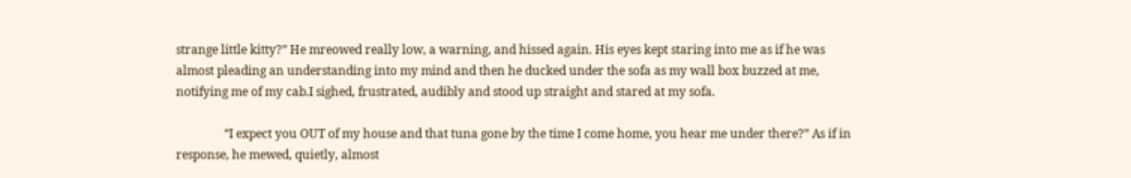strange little kitty?” He mreowed really low, a warning, and hissed again. His eyes kept staring into me as if he was almost pleading an understanding into my mind and then he ducked under the sofa as my wall box buzzed at me, notifying me of my cab.I sighed, frustrated, audibly and stood up straight and stared at my sofa.

                “I expect you OUT of my house and that tuna gone by the time I come home, you hear me under there?” As if in response, he mewed, quietly, almost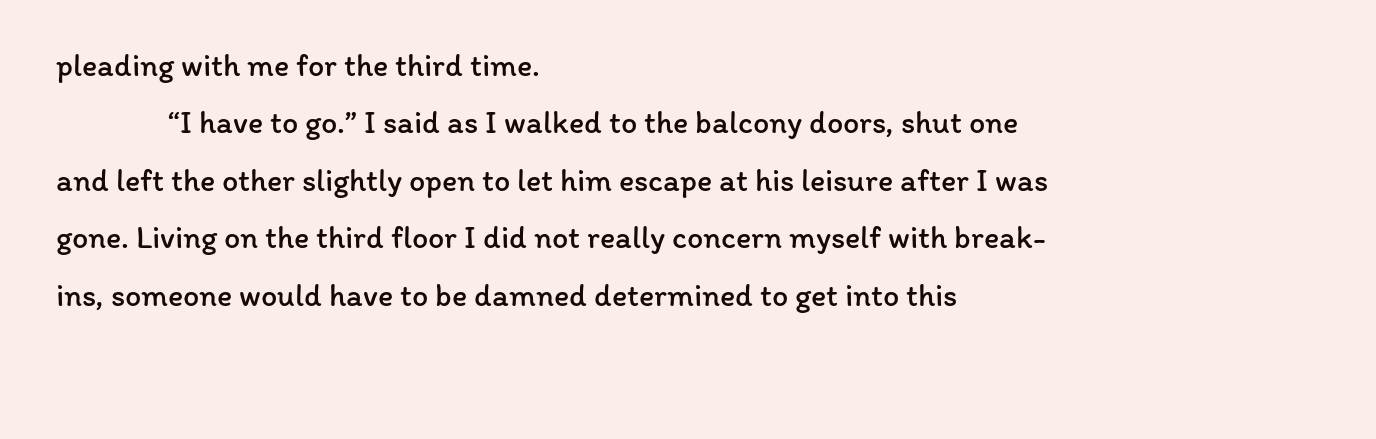pleading with me for the third time.
                “I have to go.” I said as I walked to the balcony doors, shut one and left the other slightly open to let him escape at his leisure after I was gone. Living on the third floor I did not really concern myself with break-ins, someone would have to be damned determined to get into this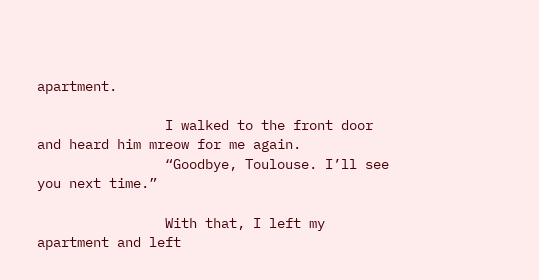apartment.

                I walked to the front door and heard him mreow for me again.
                “Goodbye, Toulouse. I’ll see you next time.”

                With that, I left my apartment and left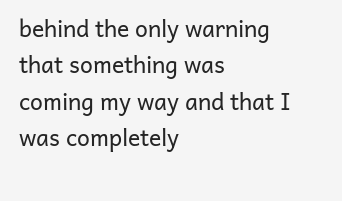behind the only warning that something was coming my way and that I was completely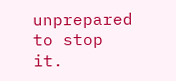unprepared to stop it.